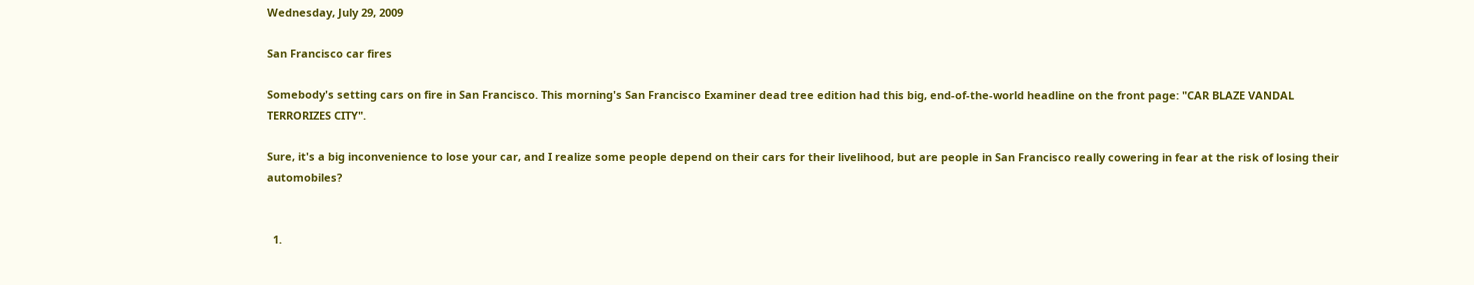Wednesday, July 29, 2009

San Francisco car fires

Somebody's setting cars on fire in San Francisco. This morning's San Francisco Examiner dead tree edition had this big, end-of-the-world headline on the front page: "CAR BLAZE VANDAL TERRORIZES CITY".

Sure, it's a big inconvenience to lose your car, and I realize some people depend on their cars for their livelihood, but are people in San Francisco really cowering in fear at the risk of losing their automobiles?


  1.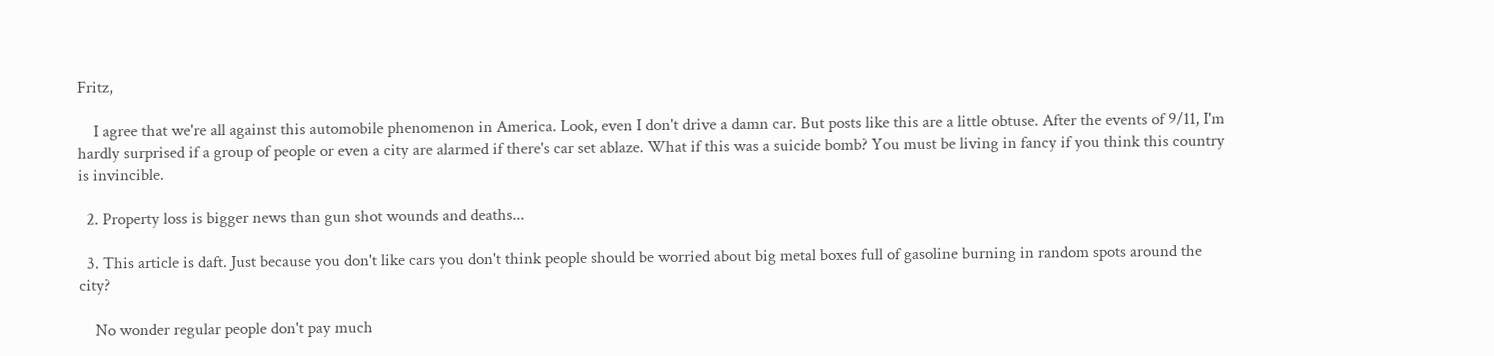Fritz,

    I agree that we're all against this automobile phenomenon in America. Look, even I don't drive a damn car. But posts like this are a little obtuse. After the events of 9/11, I'm hardly surprised if a group of people or even a city are alarmed if there's car set ablaze. What if this was a suicide bomb? You must be living in fancy if you think this country is invincible.

  2. Property loss is bigger news than gun shot wounds and deaths...

  3. This article is daft. Just because you don't like cars you don't think people should be worried about big metal boxes full of gasoline burning in random spots around the city?

    No wonder regular people don't pay much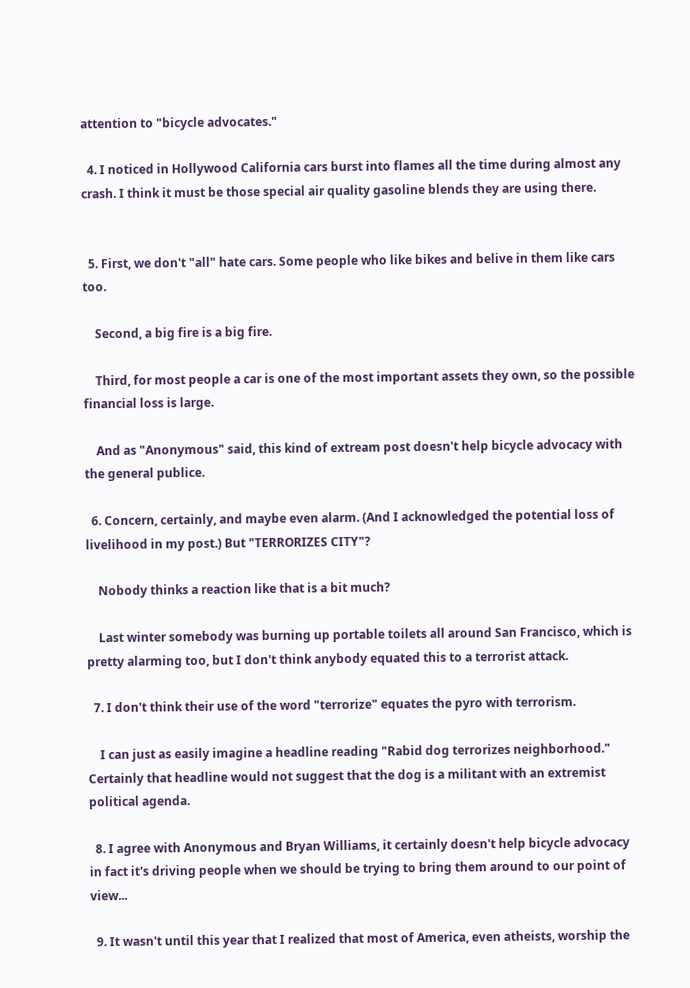attention to "bicycle advocates."

  4. I noticed in Hollywood California cars burst into flames all the time during almost any crash. I think it must be those special air quality gasoline blends they are using there.


  5. First, we don't "all" hate cars. Some people who like bikes and belive in them like cars too.

    Second, a big fire is a big fire.

    Third, for most people a car is one of the most important assets they own, so the possible financial loss is large.

    And as "Anonymous" said, this kind of extream post doesn't help bicycle advocacy with the general publice.

  6. Concern, certainly, and maybe even alarm. (And I acknowledged the potential loss of livelihood in my post.) But "TERRORIZES CITY"?

    Nobody thinks a reaction like that is a bit much?

    Last winter somebody was burning up portable toilets all around San Francisco, which is pretty alarming too, but I don't think anybody equated this to a terrorist attack.

  7. I don't think their use of the word "terrorize" equates the pyro with terrorism.

    I can just as easily imagine a headline reading "Rabid dog terrorizes neighborhood." Certainly that headline would not suggest that the dog is a militant with an extremist political agenda.

  8. I agree with Anonymous and Bryan Williams, it certainly doesn't help bicycle advocacy in fact it's driving people when we should be trying to bring them around to our point of view...

  9. It wasn't until this year that I realized that most of America, even atheists, worship the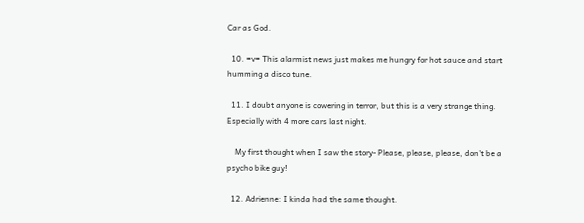Car as God.

  10. =v= This alarmist news just makes me hungry for hot sauce and start humming a disco tune.

  11. I doubt anyone is cowering in terror, but this is a very strange thing. Especially with 4 more cars last night.

    My first thought when I saw the story- Please, please, please, don't be a psycho bike guy!

  12. Adrienne: I kinda had the same thought.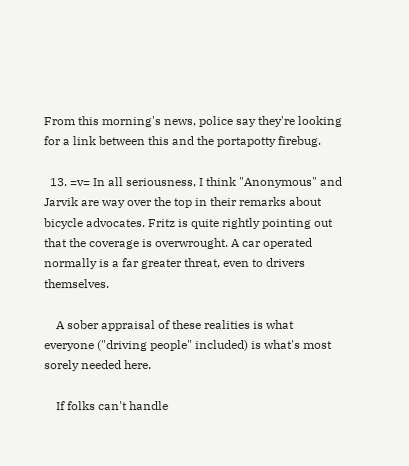From this morning's news, police say they're looking for a link between this and the portapotty firebug.

  13. =v= In all seriousness, I think "Anonymous" and Jarvik are way over the top in their remarks about bicycle advocates. Fritz is quite rightly pointing out that the coverage is overwrought. A car operated normally is a far greater threat, even to drivers themselves.

    A sober appraisal of these realities is what everyone ("driving people" included) is what's most sorely needed here.

    If folks can't handle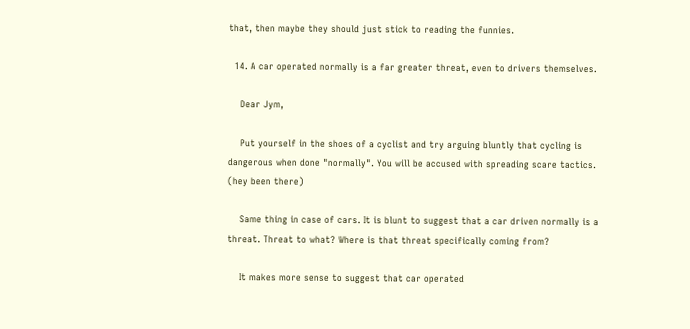that, then maybe they should just stick to reading the funnies.

  14. A car operated normally is a far greater threat, even to drivers themselves.

    Dear Jym,

    Put yourself in the shoes of a cyclist and try arguing bluntly that cycling is dangerous when done "normally". You will be accused with spreading scare tactics. (hey been there)

    Same thing in case of cars. It is blunt to suggest that a car driven normally is a threat. Threat to what? Where is that threat specifically coming from?

    It makes more sense to suggest that car operated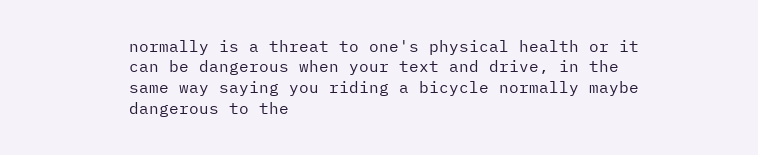normally is a threat to one's physical health or it can be dangerous when your text and drive, in the same way saying you riding a bicycle normally maybe dangerous to the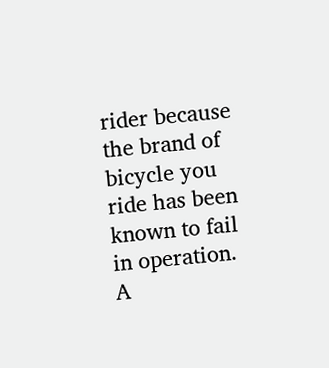rider because the brand of bicycle you ride has been known to fail in operation. A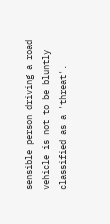sensible person driving a road vehicle is not to be bluntly classified as a 'threat'.